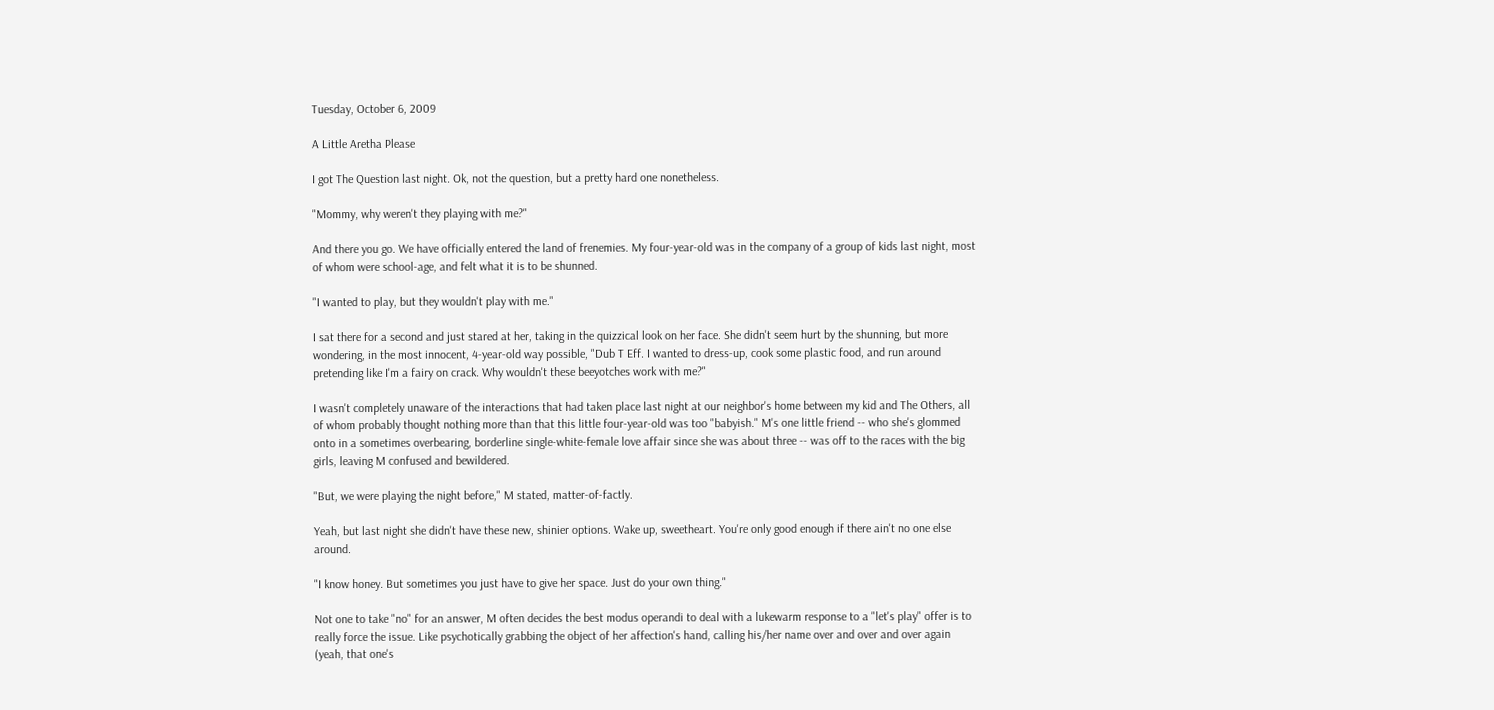Tuesday, October 6, 2009

A Little Aretha Please

I got The Question last night. Ok, not the question, but a pretty hard one nonetheless.

"Mommy, why weren't they playing with me?"

And there you go. We have officially entered the land of frenemies. My four-year-old was in the company of a group of kids last night, most of whom were school-age, and felt what it is to be shunned.

"I wanted to play, but they wouldn't play with me."

I sat there for a second and just stared at her, taking in the quizzical look on her face. She didn't seem hurt by the shunning, but more wondering, in the most innocent, 4-year-old way possible, "Dub T Eff. I wanted to dress-up, cook some plastic food, and run around pretending like I'm a fairy on crack. Why wouldn't these beeyotches work with me?"

I wasn't completely unaware of the interactions that had taken place last night at our neighbor's home between my kid and The Others, all of whom probably thought nothing more than that this little four-year-old was too "babyish." M's one little friend -- who she's glommed onto in a sometimes overbearing, borderline single-white-female love affair since she was about three -- was off to the races with the big girls, leaving M confused and bewildered.

"But, we were playing the night before," M stated, matter-of-factly.

Yeah, but last night she didn't have these new, shinier options. Wake up, sweetheart. You're only good enough if there ain't no one else around.

"I know honey. But sometimes you just have to give her space. Just do your own thing."

Not one to take "no" for an answer, M often decides the best modus operandi to deal with a lukewarm response to a "let's play" offer is to really force the issue. Like psychotically grabbing the object of her affection's hand, calling his/her name over and over and over again (yeah, that one's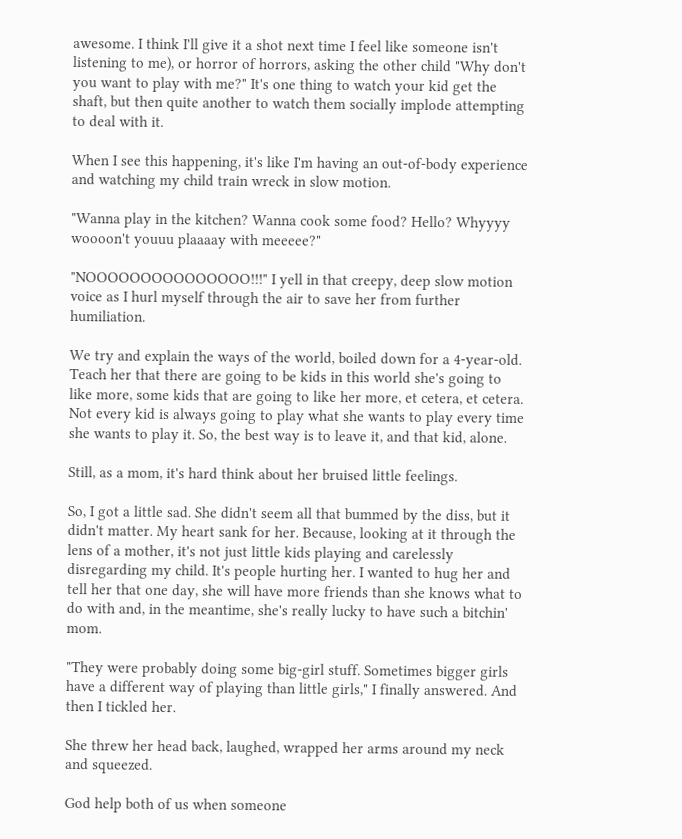awesome. I think I'll give it a shot next time I feel like someone isn't listening to me), or horror of horrors, asking the other child "Why don't you want to play with me?" It's one thing to watch your kid get the shaft, but then quite another to watch them socially implode attempting to deal with it.

When I see this happening, it's like I'm having an out-of-body experience and watching my child train wreck in slow motion.

"Wanna play in the kitchen? Wanna cook some food? Hello? Whyyyy woooon't youuu plaaaay with meeeee?"

"NOOOOOOOOOOOOOOO!!!" I yell in that creepy, deep slow motion voice as I hurl myself through the air to save her from further humiliation.

We try and explain the ways of the world, boiled down for a 4-year-old. Teach her that there are going to be kids in this world she's going to like more, some kids that are going to like her more, et cetera, et cetera. Not every kid is always going to play what she wants to play every time she wants to play it. So, the best way is to leave it, and that kid, alone.

Still, as a mom, it's hard think about her bruised little feelings.

So, I got a little sad. She didn't seem all that bummed by the diss, but it didn't matter. My heart sank for her. Because, looking at it through the lens of a mother, it's not just little kids playing and carelessly disregarding my child. It's people hurting her. I wanted to hug her and tell her that one day, she will have more friends than she knows what to do with and, in the meantime, she's really lucky to have such a bitchin' mom.

"They were probably doing some big-girl stuff. Sometimes bigger girls have a different way of playing than little girls," I finally answered. And then I tickled her.

She threw her head back, laughed, wrapped her arms around my neck and squeezed.

God help both of us when someone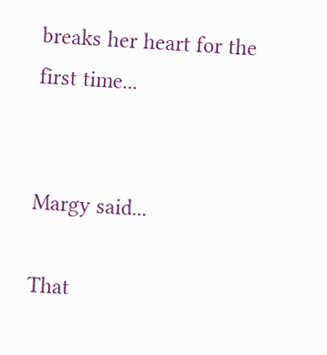breaks her heart for the first time...


Margy said...

That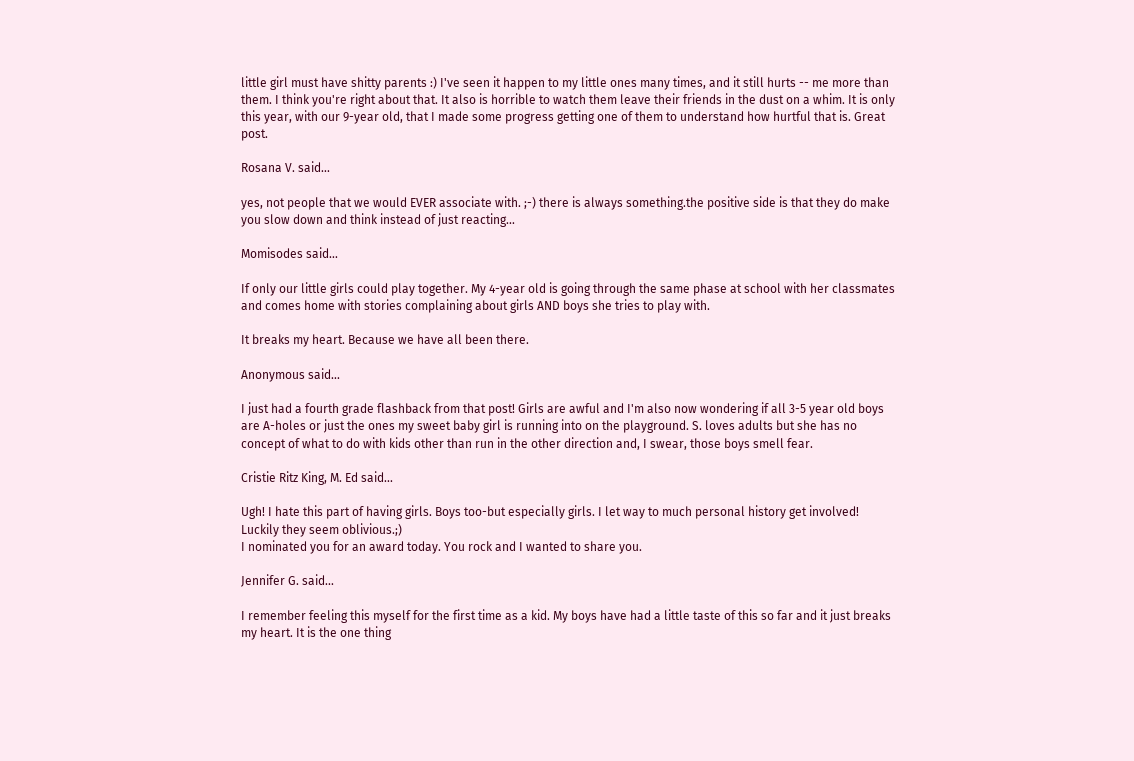little girl must have shitty parents :) I've seen it happen to my little ones many times, and it still hurts -- me more than them. I think you're right about that. It also is horrible to watch them leave their friends in the dust on a whim. It is only this year, with our 9-year old, that I made some progress getting one of them to understand how hurtful that is. Great post.

Rosana V. said...

yes, not people that we would EVER associate with. ;-) there is always something.the positive side is that they do make you slow down and think instead of just reacting...

Momisodes said...

If only our little girls could play together. My 4-year old is going through the same phase at school with her classmates and comes home with stories complaining about girls AND boys she tries to play with.

It breaks my heart. Because we have all been there.

Anonymous said...

I just had a fourth grade flashback from that post! Girls are awful and I'm also now wondering if all 3-5 year old boys are A-holes or just the ones my sweet baby girl is running into on the playground. S. loves adults but she has no concept of what to do with kids other than run in the other direction and, I swear, those boys smell fear.

Cristie Ritz King, M. Ed said...

Ugh! I hate this part of having girls. Boys too-but especially girls. I let way to much personal history get involved! Luckily they seem oblivious.;)
I nominated you for an award today. You rock and I wanted to share you.

Jennifer G. said...

I remember feeling this myself for the first time as a kid. My boys have had a little taste of this so far and it just breaks my heart. It is the one thing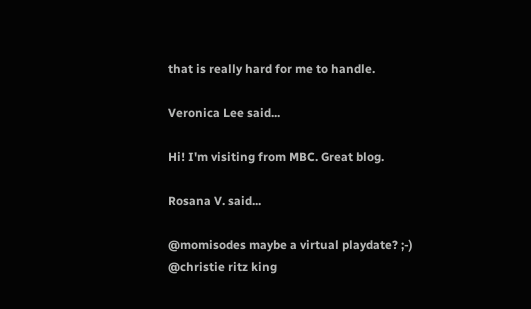that is really hard for me to handle.

Veronica Lee said...

Hi! I'm visiting from MBC. Great blog.

Rosana V. said...

@momisodes maybe a virtual playdate? ;-)
@christie ritz king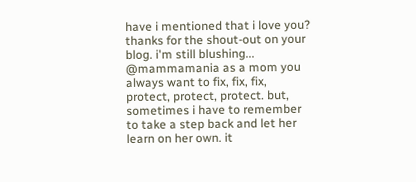have i mentioned that i love you? thanks for the shout-out on your blog. i'm still blushing...
@mammamania as a mom you always want to fix, fix, fix, protect, protect, protect. but, sometimes i have to remember to take a step back and let her learn on her own. it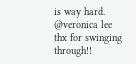is way hard.
@veronica lee thx for swinging through!!